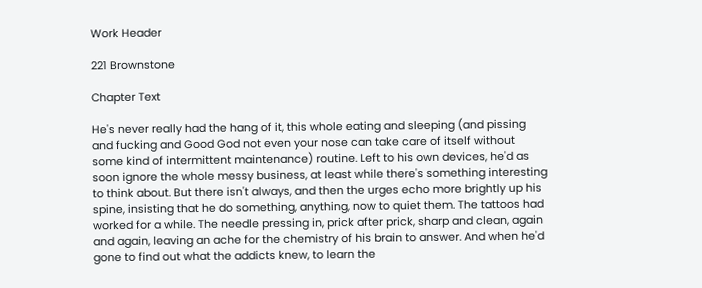Work Header

221 Brownstone

Chapter Text

He's never really had the hang of it, this whole eating and sleeping (and pissing and fucking and Good God not even your nose can take care of itself without some kind of intermittent maintenance) routine. Left to his own devices, he'd as soon ignore the whole messy business, at least while there's something interesting to think about. But there isn't always, and then the urges echo more brightly up his spine, insisting that he do something, anything, now to quiet them. The tattoos had worked for a while. The needle pressing in, prick after prick, sharp and clean, again and again, leaving an ache for the chemistry of his brain to answer. And when he'd gone to find out what the addicts knew, to learn the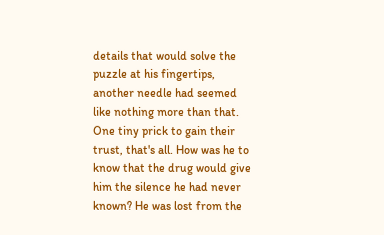details that would solve the puzzle at his fingertips, another needle had seemed like nothing more than that. One tiny prick to gain their trust, that's all. How was he to know that the drug would give him the silence he had never known? He was lost from the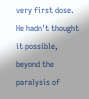very first dose. He hadn't thought it possible, beyond the paralysis of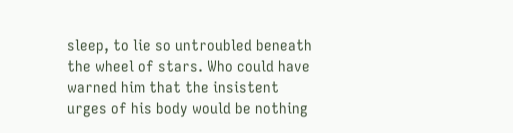sleep, to lie so untroubled beneath the wheel of stars. Who could have warned him that the insistent urges of his body would be nothing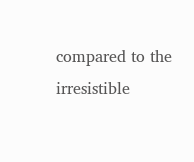compared to the irresistible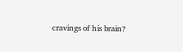cravings of his brain?